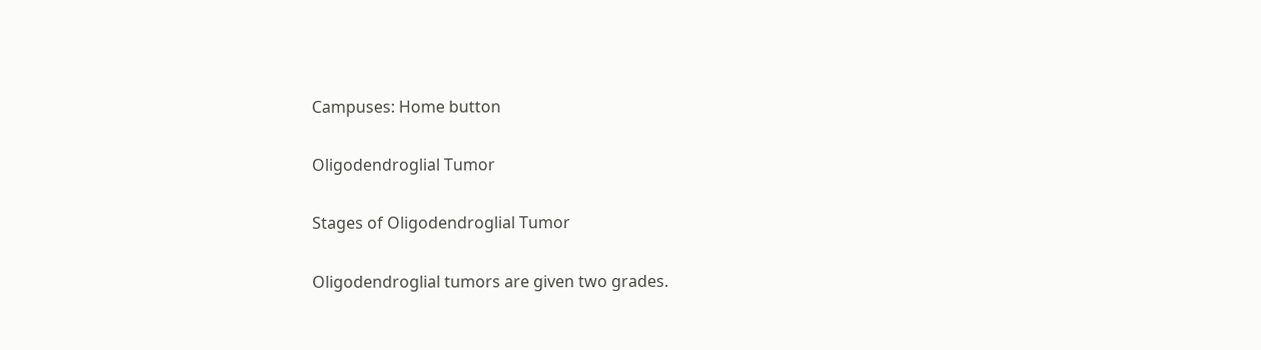Campuses: Home button

Oligodendroglial Tumor

Stages of Oligodendroglial Tumor

Oligodendroglial tumors are given two grades.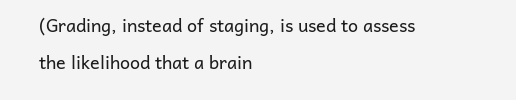(Grading, instead of staging, is used to assess the likelihood that a brain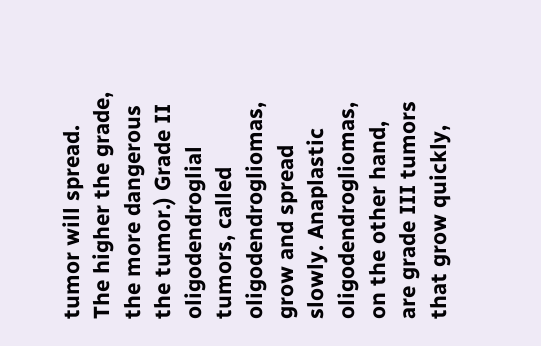tumor will spread. The higher the grade, the more dangerous the tumor.) Grade II oligodendroglial tumors, called oligodendrogliomas, grow and spread slowly. Anaplastic oligodendrogliomas, on the other hand, are grade III tumors that grow quickly,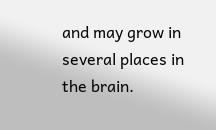and may grow in several places in the brain.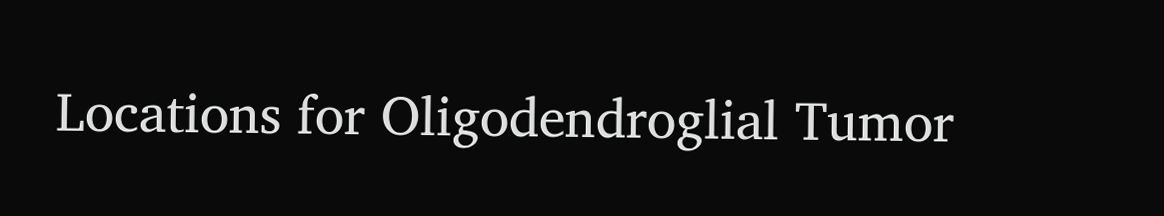Locations for Oligodendroglial Tumor